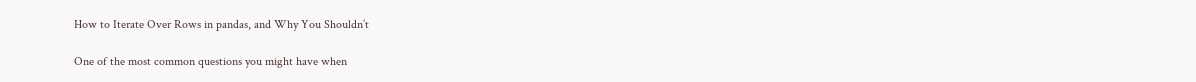How to Iterate Over Rows in pandas, and Why You Shouldn’t

One of the most common questions you might have when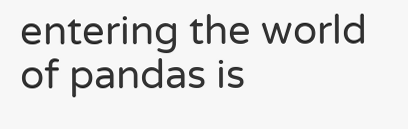entering the world of pandas is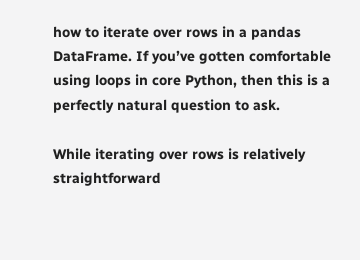how to iterate over rows in a pandas DataFrame. If you’ve gotten comfortable using loops in core Python, then this is a perfectly natural question to ask.

While iterating over rows is relatively straightforward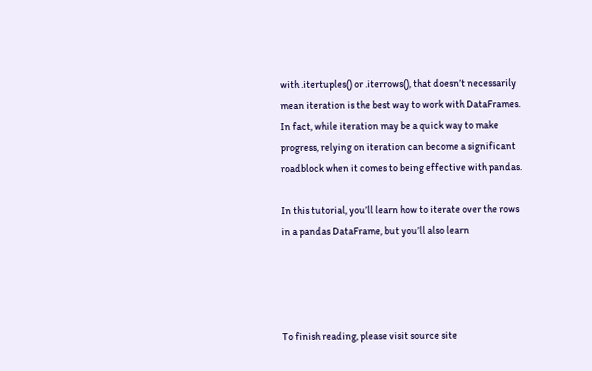with .itertuples() or .iterrows(), that doesn’t necessarily mean iteration is the best way to work with DataFrames. In fact, while iteration may be a quick way to make progress, relying on iteration can become a significant roadblock when it comes to being effective with pandas.

In this tutorial, you’ll learn how to iterate over the rows in a pandas DataFrame, but you’ll also learn




To finish reading, please visit source site